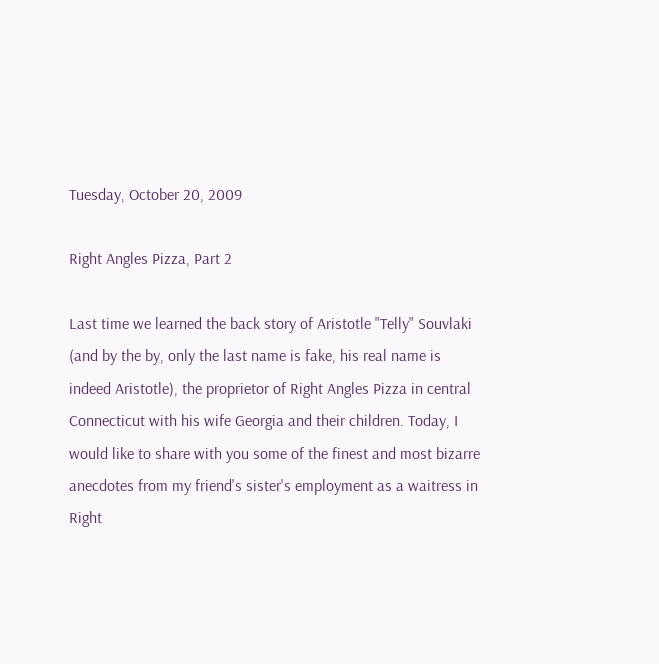Tuesday, October 20, 2009

Right Angles Pizza, Part 2

Last time we learned the back story of Aristotle "Telly" Souvlaki (and by the by, only the last name is fake, his real name is indeed Aristotle), the proprietor of Right Angles Pizza in central Connecticut with his wife Georgia and their children. Today, I would like to share with you some of the finest and most bizarre anecdotes from my friend's sister's employment as a waitress in Right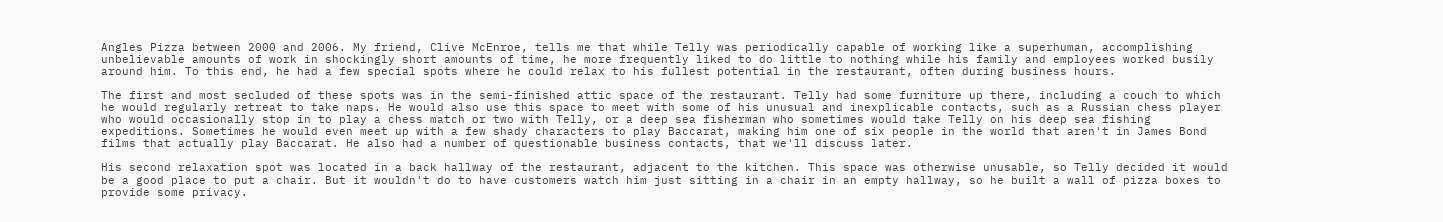Angles Pizza between 2000 and 2006. My friend, Clive McEnroe, tells me that while Telly was periodically capable of working like a superhuman, accomplishing unbelievable amounts of work in shockingly short amounts of time, he more frequently liked to do little to nothing while his family and employees worked busily around him. To this end, he had a few special spots where he could relax to his fullest potential in the restaurant, often during business hours.

The first and most secluded of these spots was in the semi-finished attic space of the restaurant. Telly had some furniture up there, including a couch to which he would regularly retreat to take naps. He would also use this space to meet with some of his unusual and inexplicable contacts, such as a Russian chess player who would occasionally stop in to play a chess match or two with Telly, or a deep sea fisherman who sometimes would take Telly on his deep sea fishing expeditions. Sometimes he would even meet up with a few shady characters to play Baccarat, making him one of six people in the world that aren't in James Bond films that actually play Baccarat. He also had a number of questionable business contacts, that we'll discuss later.

His second relaxation spot was located in a back hallway of the restaurant, adjacent to the kitchen. This space was otherwise unusable, so Telly decided it would be a good place to put a chair. But it wouldn't do to have customers watch him just sitting in a chair in an empty hallway, so he built a wall of pizza boxes to provide some privacy.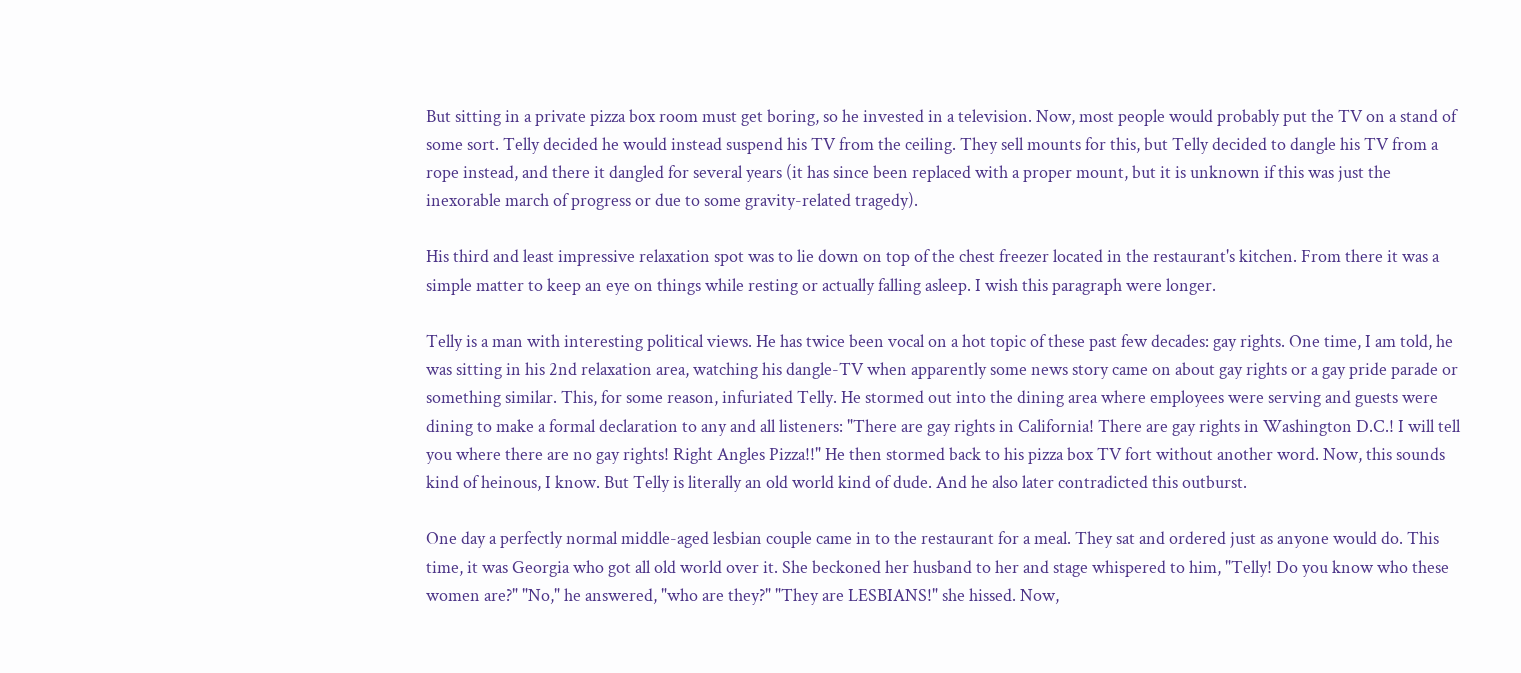But sitting in a private pizza box room must get boring, so he invested in a television. Now, most people would probably put the TV on a stand of some sort. Telly decided he would instead suspend his TV from the ceiling. They sell mounts for this, but Telly decided to dangle his TV from a rope instead, and there it dangled for several years (it has since been replaced with a proper mount, but it is unknown if this was just the inexorable march of progress or due to some gravity-related tragedy).

His third and least impressive relaxation spot was to lie down on top of the chest freezer located in the restaurant's kitchen. From there it was a simple matter to keep an eye on things while resting or actually falling asleep. I wish this paragraph were longer.

Telly is a man with interesting political views. He has twice been vocal on a hot topic of these past few decades: gay rights. One time, I am told, he was sitting in his 2nd relaxation area, watching his dangle-TV when apparently some news story came on about gay rights or a gay pride parade or something similar. This, for some reason, infuriated Telly. He stormed out into the dining area where employees were serving and guests were dining to make a formal declaration to any and all listeners: "There are gay rights in California! There are gay rights in Washington D.C.! I will tell you where there are no gay rights! Right Angles Pizza!!" He then stormed back to his pizza box TV fort without another word. Now, this sounds kind of heinous, I know. But Telly is literally an old world kind of dude. And he also later contradicted this outburst.

One day a perfectly normal middle-aged lesbian couple came in to the restaurant for a meal. They sat and ordered just as anyone would do. This time, it was Georgia who got all old world over it. She beckoned her husband to her and stage whispered to him, "Telly! Do you know who these women are?" "No," he answered, "who are they?" "They are LESBIANS!" she hissed. Now,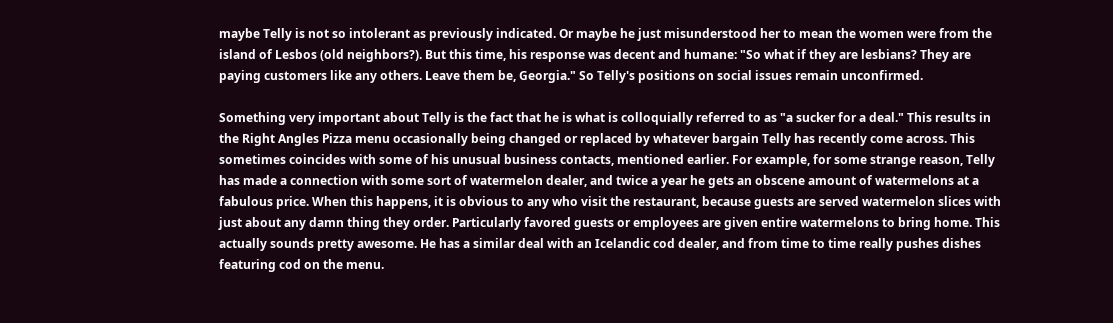maybe Telly is not so intolerant as previously indicated. Or maybe he just misunderstood her to mean the women were from the island of Lesbos (old neighbors?). But this time, his response was decent and humane: "So what if they are lesbians? They are paying customers like any others. Leave them be, Georgia." So Telly's positions on social issues remain unconfirmed.

Something very important about Telly is the fact that he is what is colloquially referred to as "a sucker for a deal." This results in the Right Angles Pizza menu occasionally being changed or replaced by whatever bargain Telly has recently come across. This sometimes coincides with some of his unusual business contacts, mentioned earlier. For example, for some strange reason, Telly has made a connection with some sort of watermelon dealer, and twice a year he gets an obscene amount of watermelons at a fabulous price. When this happens, it is obvious to any who visit the restaurant, because guests are served watermelon slices with just about any damn thing they order. Particularly favored guests or employees are given entire watermelons to bring home. This actually sounds pretty awesome. He has a similar deal with an Icelandic cod dealer, and from time to time really pushes dishes featuring cod on the menu.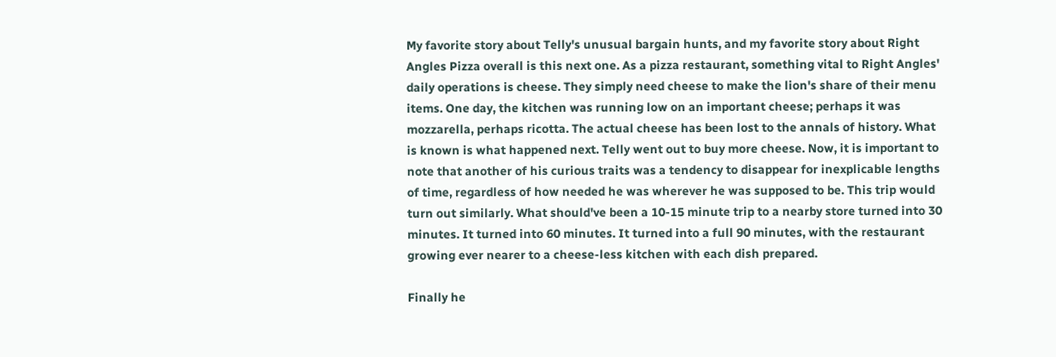My favorite story about Telly's unusual bargain hunts, and my favorite story about Right Angles Pizza overall is this next one. As a pizza restaurant, something vital to Right Angles' daily operations is cheese. They simply need cheese to make the lion's share of their menu items. One day, the kitchen was running low on an important cheese; perhaps it was mozzarella, perhaps ricotta. The actual cheese has been lost to the annals of history. What is known is what happened next. Telly went out to buy more cheese. Now, it is important to note that another of his curious traits was a tendency to disappear for inexplicable lengths of time, regardless of how needed he was wherever he was supposed to be. This trip would turn out similarly. What should've been a 10-15 minute trip to a nearby store turned into 30 minutes. It turned into 60 minutes. It turned into a full 90 minutes, with the restaurant growing ever nearer to a cheese-less kitchen with each dish prepared.

Finally he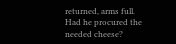returned, arms full. Had he procured the needed cheese?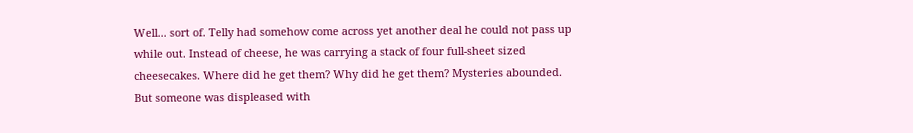Well... sort of. Telly had somehow come across yet another deal he could not pass up while out. Instead of cheese, he was carrying a stack of four full-sheet sized cheesecakes. Where did he get them? Why did he get them? Mysteries abounded. But someone was displeased with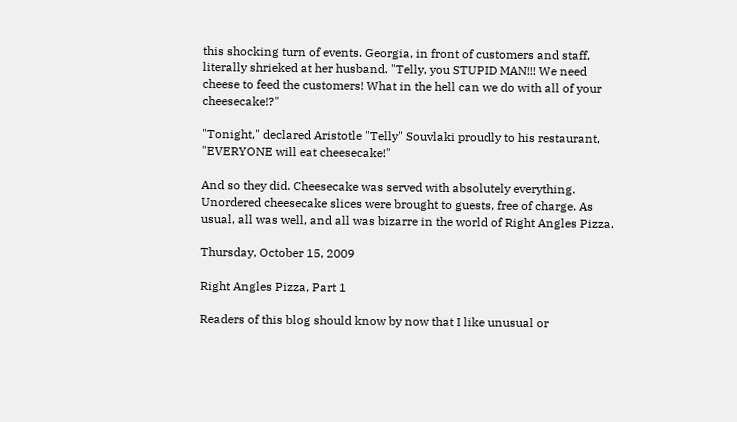this shocking turn of events. Georgia, in front of customers and staff, literally shrieked at her husband. "Telly, you STUPID MAN!!! We need cheese to feed the customers! What in the hell can we do with all of your cheesecake!?"

"Tonight," declared Aristotle "Telly" Souvlaki proudly to his restaurant, "EVERYONE will eat cheesecake!"

And so they did. Cheesecake was served with absolutely everything. Unordered cheesecake slices were brought to guests, free of charge. As usual, all was well, and all was bizarre in the world of Right Angles Pizza.

Thursday, October 15, 2009

Right Angles Pizza, Part 1

Readers of this blog should know by now that I like unusual or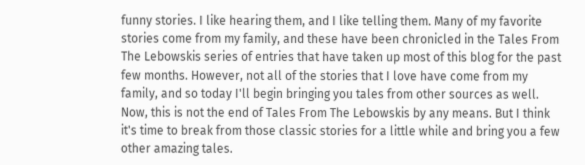funny stories. I like hearing them, and I like telling them. Many of my favorite stories come from my family, and these have been chronicled in the Tales From The Lebowskis series of entries that have taken up most of this blog for the past few months. However, not all of the stories that I love have come from my family, and so today I'll begin bringing you tales from other sources as well. Now, this is not the end of Tales From The Lebowskis by any means. But I think it's time to break from those classic stories for a little while and bring you a few other amazing tales.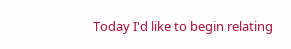Today I'd like to begin relating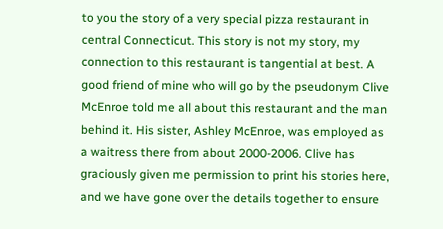to you the story of a very special pizza restaurant in central Connecticut. This story is not my story, my connection to this restaurant is tangential at best. A good friend of mine who will go by the pseudonym Clive McEnroe told me all about this restaurant and the man behind it. His sister, Ashley McEnroe, was employed as a waitress there from about 2000-2006. Clive has graciously given me permission to print his stories here, and we have gone over the details together to ensure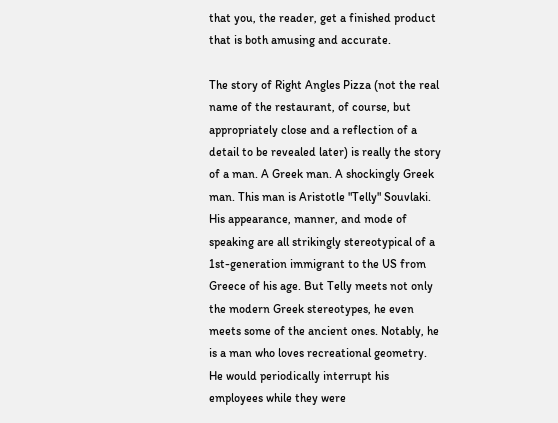that you, the reader, get a finished product that is both amusing and accurate.

The story of Right Angles Pizza (not the real name of the restaurant, of course, but appropriately close and a reflection of a detail to be revealed later) is really the story of a man. A Greek man. A shockingly Greek man. This man is Aristotle "Telly" Souvlaki. His appearance, manner, and mode of speaking are all strikingly stereotypical of a 1st-generation immigrant to the US from Greece of his age. But Telly meets not only the modern Greek stereotypes, he even meets some of the ancient ones. Notably, he is a man who loves recreational geometry. He would periodically interrupt his employees while they were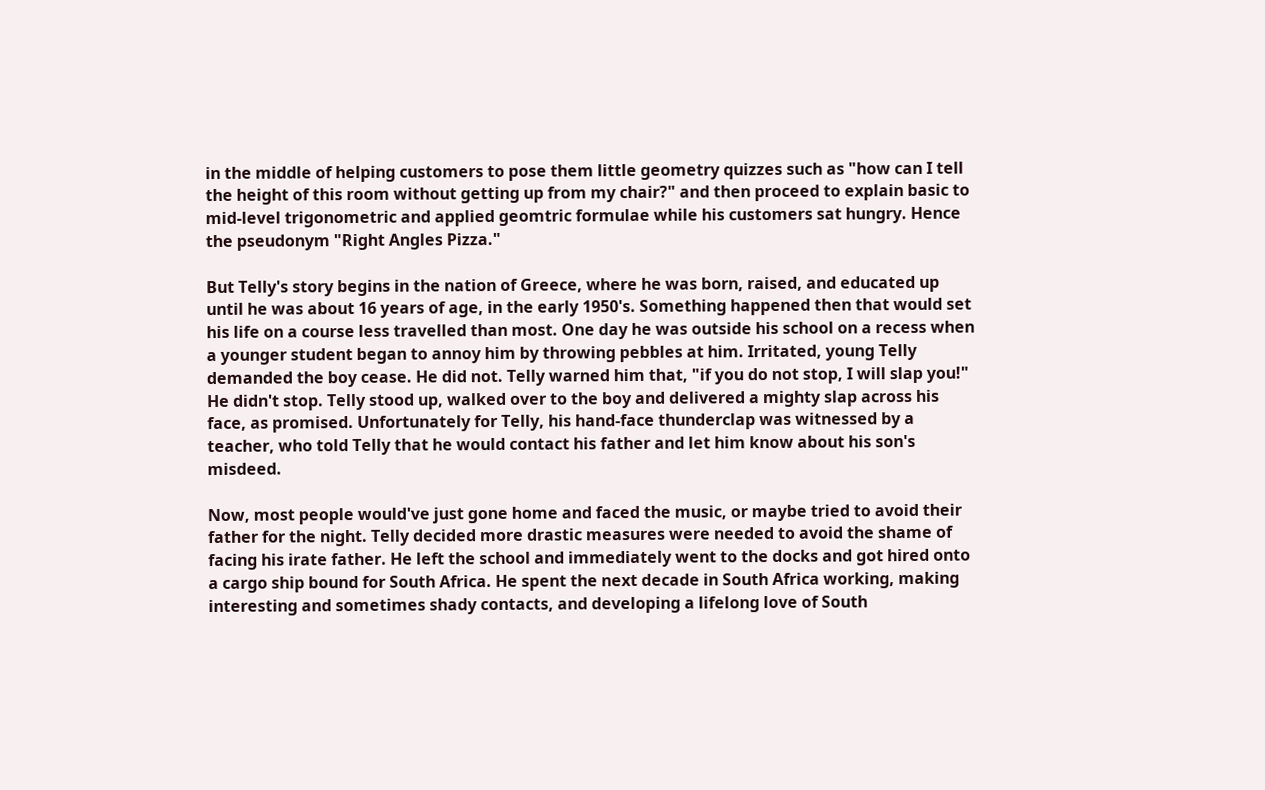in the middle of helping customers to pose them little geometry quizzes such as "how can I tell the height of this room without getting up from my chair?" and then proceed to explain basic to mid-level trigonometric and applied geomtric formulae while his customers sat hungry. Hence the pseudonym "Right Angles Pizza."

But Telly's story begins in the nation of Greece, where he was born, raised, and educated up until he was about 16 years of age, in the early 1950's. Something happened then that would set his life on a course less travelled than most. One day he was outside his school on a recess when a younger student began to annoy him by throwing pebbles at him. Irritated, young Telly demanded the boy cease. He did not. Telly warned him that, "if you do not stop, I will slap you!" He didn't stop. Telly stood up, walked over to the boy and delivered a mighty slap across his face, as promised. Unfortunately for Telly, his hand-face thunderclap was witnessed by a teacher, who told Telly that he would contact his father and let him know about his son's misdeed.

Now, most people would've just gone home and faced the music, or maybe tried to avoid their father for the night. Telly decided more drastic measures were needed to avoid the shame of facing his irate father. He left the school and immediately went to the docks and got hired onto a cargo ship bound for South Africa. He spent the next decade in South Africa working, making interesting and sometimes shady contacts, and developing a lifelong love of South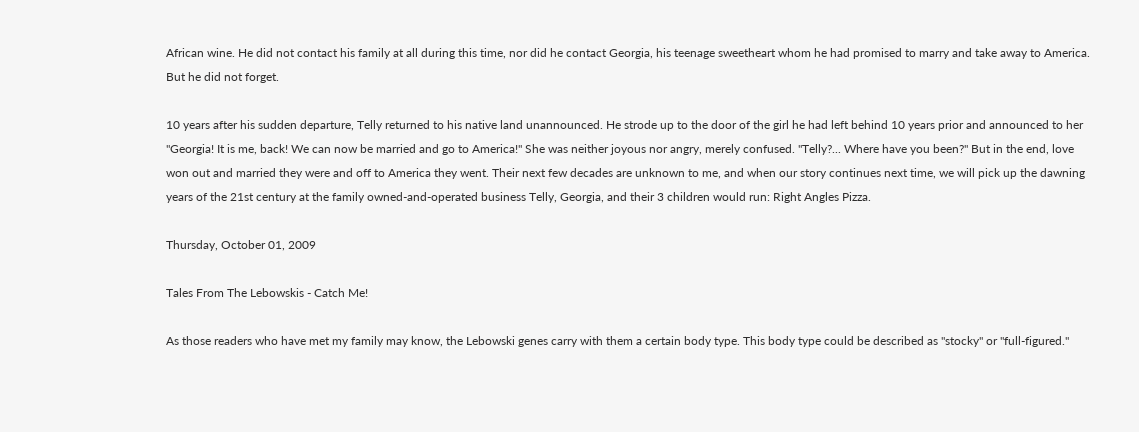African wine. He did not contact his family at all during this time, nor did he contact Georgia, his teenage sweetheart whom he had promised to marry and take away to America. But he did not forget.

10 years after his sudden departure, Telly returned to his native land unannounced. He strode up to the door of the girl he had left behind 10 years prior and announced to her "Georgia! It is me, back! We can now be married and go to America!" She was neither joyous nor angry, merely confused. "Telly?... Where have you been?" But in the end, love won out and married they were and off to America they went. Their next few decades are unknown to me, and when our story continues next time, we will pick up the dawning years of the 21st century at the family owned-and-operated business Telly, Georgia, and their 3 children would run: Right Angles Pizza.

Thursday, October 01, 2009

Tales From The Lebowskis - Catch Me!

As those readers who have met my family may know, the Lebowski genes carry with them a certain body type. This body type could be described as "stocky" or "full-figured."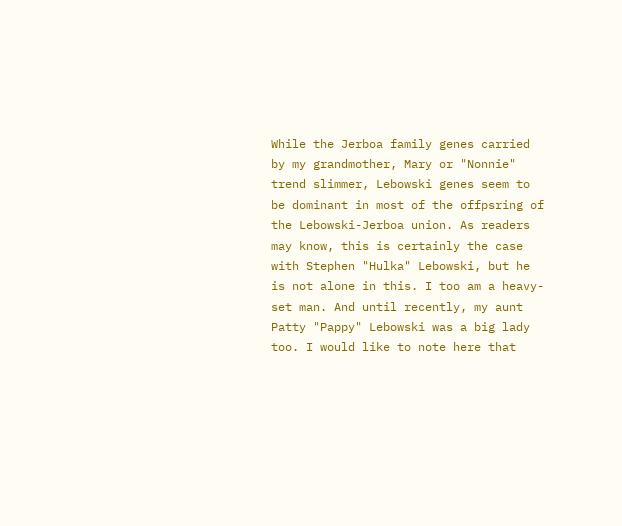While the Jerboa family genes carried by my grandmother, Mary or "Nonnie" trend slimmer, Lebowski genes seem to be dominant in most of the offpsring of the Lebowski-Jerboa union. As readers may know, this is certainly the case with Stephen "Hulka" Lebowski, but he is not alone in this. I too am a heavy-set man. And until recently, my aunt Patty "Pappy" Lebowski was a big lady too. I would like to note here that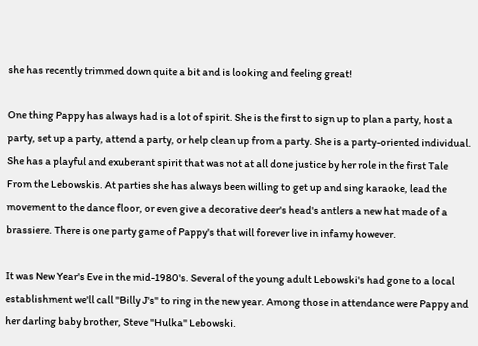she has recently trimmed down quite a bit and is looking and feeling great!

One thing Pappy has always had is a lot of spirit. She is the first to sign up to plan a party, host a party, set up a party, attend a party, or help clean up from a party. She is a party-oriented individual. She has a playful and exuberant spirit that was not at all done justice by her role in the first Tale From the Lebowskis. At parties she has always been willing to get up and sing karaoke, lead the movement to the dance floor, or even give a decorative deer's head's antlers a new hat made of a brassiere. There is one party game of Pappy's that will forever live in infamy however.

It was New Year's Eve in the mid-1980's. Several of the young adult Lebowski's had gone to a local establishment we'll call "Billy J's" to ring in the new year. Among those in attendance were Pappy and her darling baby brother, Steve "Hulka" Lebowski.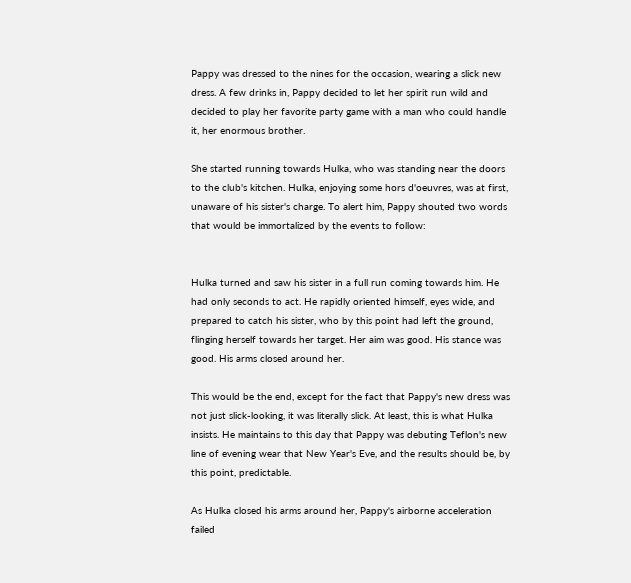Pappy was dressed to the nines for the occasion, wearing a slick new dress. A few drinks in, Pappy decided to let her spirit run wild and decided to play her favorite party game with a man who could handle it, her enormous brother.

She started running towards Hulka, who was standing near the doors to the club's kitchen. Hulka, enjoying some hors d'oeuvres, was at first, unaware of his sister's charge. To alert him, Pappy shouted two words that would be immortalized by the events to follow:


Hulka turned and saw his sister in a full run coming towards him. He had only seconds to act. He rapidly oriented himself, eyes wide, and prepared to catch his sister, who by this point had left the ground, flinging herself towards her target. Her aim was good. His stance was good. His arms closed around her.

This would be the end, except for the fact that Pappy's new dress was not just slick-looking, it was literally slick. At least, this is what Hulka insists. He maintains to this day that Pappy was debuting Teflon's new line of evening wear that New Year's Eve, and the results should be, by this point, predictable.

As Hulka closed his arms around her, Pappy's airborne acceleration failed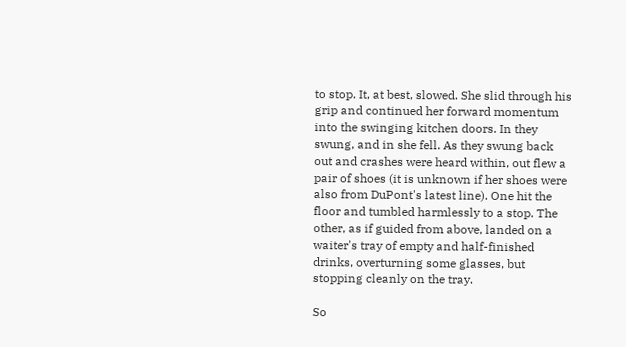to stop. It, at best, slowed. She slid through his grip and continued her forward momentum into the swinging kitchen doors. In they swung, and in she fell. As they swung back out and crashes were heard within, out flew a pair of shoes (it is unknown if her shoes were also from DuPont's latest line). One hit the floor and tumbled harmlessly to a stop. The other, as if guided from above, landed on a waiter's tray of empty and half-finished drinks, overturning some glasses, but stopping cleanly on the tray.

So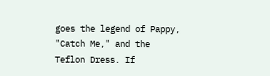goes the legend of Pappy, "Catch Me," and the Teflon Dress. If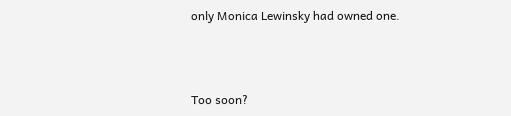only Monica Lewinsky had owned one.



Too soon?